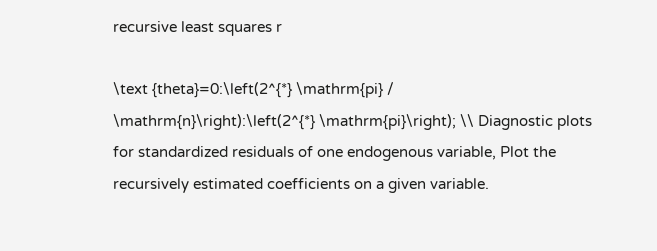recursive least squares r

\text {theta}=0:\left(2^{*} \mathrm{pi} / \mathrm{n}\right):\left(2^{*} \mathrm{pi}\right); \\ Diagnostic plots for standardized residuals of one endogenous variable, Plot the recursively estimated coefficients on a given variable.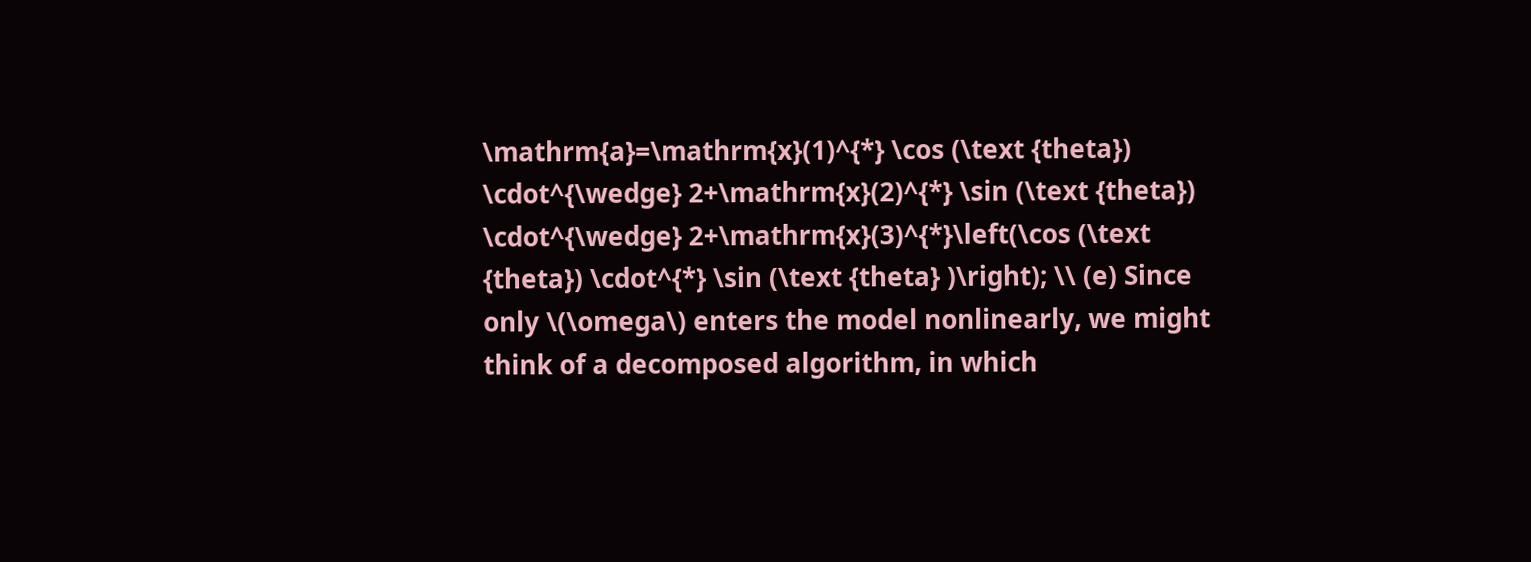\mathrm{a}=\mathrm{x}(1)^{*} \cos (\text {theta}) \cdot^{\wedge} 2+\mathrm{x}(2)^{*} \sin (\text {theta}) \cdot^{\wedge} 2+\mathrm{x}(3)^{*}\left(\cos (\text {theta}) \cdot^{*} \sin (\text {theta} )\right); \\ (e) Since only \(\omega\) enters the model nonlinearly, we might think of a decomposed algorithm, in which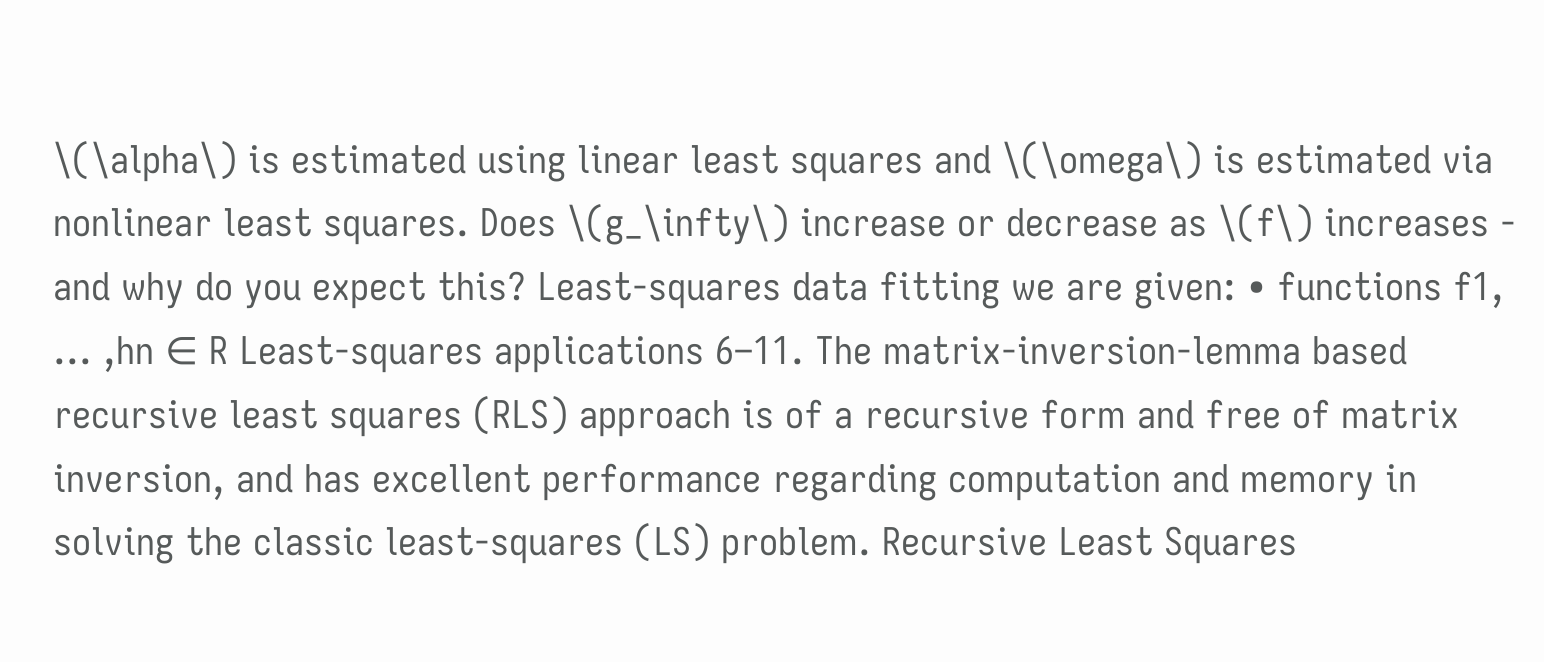\(\alpha\) is estimated using linear least squares and \(\omega\) is estimated via nonlinear least squares. Does \(g_\infty\) increase or decrease as \(f\) increases - and why do you expect this? Least-squares data fitting we are given: • functions f1, ... ,hn ∈ R Least-squares applications 6–11. The matrix-inversion-lemma based recursive least squares (RLS) approach is of a recursive form and free of matrix inversion, and has excellent performance regarding computation and memory in solving the classic least-squares (LS) problem. Recursive Least Squares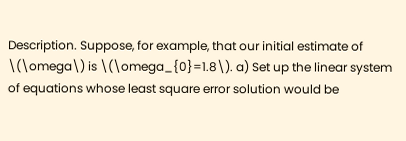Description. Suppose, for example, that our initial estimate of \(\omega\) is \(\omega_{0}=1.8\). a) Set up the linear system of equations whose least square error solution would be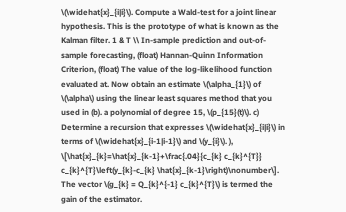\(\widehat{x}_{i|i}\). Compute a Wald-test for a joint linear hypothesis. This is the prototype of what is known as the Kalman filter. 1 & T \\ In-sample prediction and out-of-sample forecasting, (float) Hannan-Quinn Information Criterion, (float) The value of the log-likelihood function evaluated at. Now obtain an estimate \(\alpha_{1}\) of \(\alpha\) using the linear least squares method that you used in (b). a polynomial of degree 15, \(p_{15}(t)\). c) Determine a recursion that expresses \(\widehat{x}_{i|i}\) in terms of \(\widehat{x}_{i-1|i-1}\) and \(y_{i}\). ), \[\hat{x}_{k}=\hat{x}_{k-1}+\frac{.04}{c_{k} c_{k}^{T}} c_{k}^{T}\left(y_{k}-c_{k} \hat{x}_{k-1}\right)\nonumber\]. The vector \(g_{k} = Q_{k}^{-1} c_{k}^{T}\) is termed the gain of the estimator.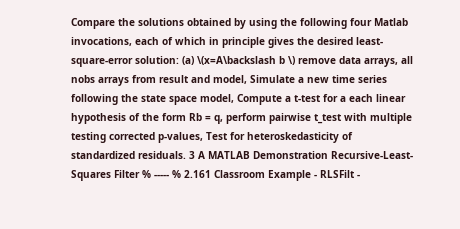Compare the solutions obtained by using the following four Matlab invocations, each of which in principle gives the desired least-square-error solution: (a) \(x=A\backslash b \) remove data arrays, all nobs arrays from result and model, Simulate a new time series following the state space model, Compute a t-test for a each linear hypothesis of the form Rb = q, perform pairwise t_test with multiple testing corrected p-values, Test for heteroskedasticity of standardized residuals. 3 A MATLAB Demonstration Recursive-Least-Squares Filter % ----- % 2.161 Classroom Example - RLSFilt -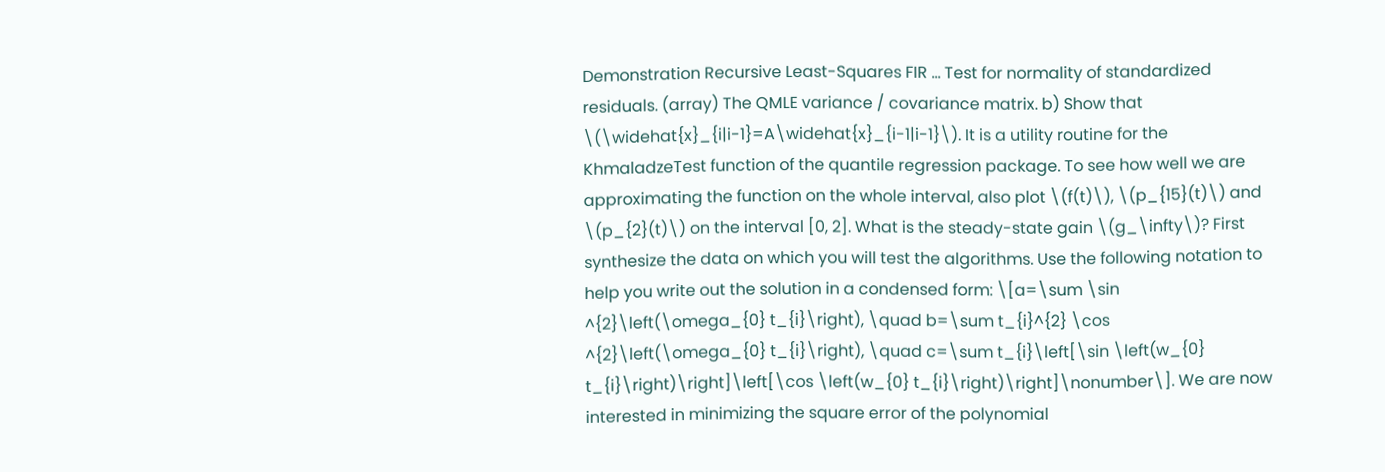Demonstration Recursive Least-Squares FIR … Test for normality of standardized residuals. (array) The QMLE variance / covariance matrix. b) Show that \(\widehat{x}_{i|i-1}=A\widehat{x}_{i-1|i-1}\). It is a utility routine for the KhmaladzeTest function of the quantile regression package. To see how well we are approximating the function on the whole interval, also plot \(f(t)\), \(p_{15}(t)\) and \(p_{2}(t)\) on the interval [0, 2]. What is the steady-state gain \(g_\infty\)? First synthesize the data on which you will test the algorithms. Use the following notation to help you write out the solution in a condensed form: \[a=\sum \sin ^{2}\left(\omega_{0} t_{i}\right), \quad b=\sum t_{i}^{2} \cos ^{2}\left(\omega_{0} t_{i}\right), \quad c=\sum t_{i}\left[\sin \left(w_{0} t_{i}\right)\right]\left[\cos \left(w_{0} t_{i}\right)\right]\nonumber\]. We are now interested in minimizing the square error of the polynomial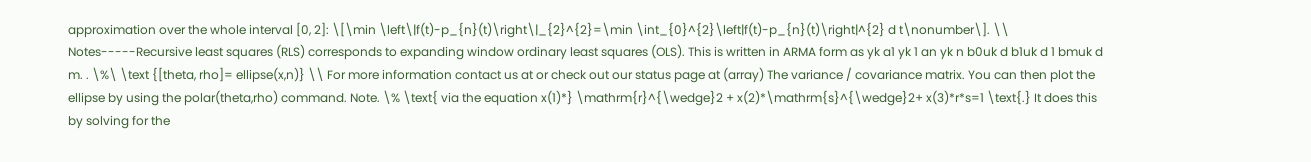approximation over the whole interval [0, 2]: \[\min \left\|f(t)-p_{n}(t)\right\|_{2}^{2}=\min \int_{0}^{2}\left|f(t)-p_{n}(t)\right|^{2} d t\nonumber\]. \\ Notes-----Recursive least squares (RLS) corresponds to expanding window ordinary least squares (OLS). This is written in ARMA form as yk a1 yk 1 an yk n b0uk d b1uk d 1 bmuk d m. . \%\ \text {[theta, rho]= ellipse(x,n)} \\ For more information contact us at or check out our status page at (array) The variance / covariance matrix. You can then plot the ellipse by using the polar(theta,rho) command. Note. \% \text{ via the equation x(1)*} \mathrm{r}^{\wedge}2 + x(2)*\mathrm{s}^{\wedge}2+ x(3)*r*s=1 \text{.} It does this by solving for the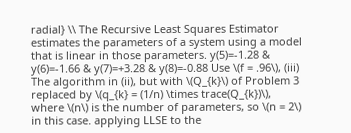radial} \\ The Recursive Least Squares Estimator estimates the parameters of a system using a model that is linear in those parameters. y(5)=-1.28 & y(6)=-1.66 & y(7)=+3.28 & y(8)=-0.88 Use \(f = .96\), (iii) The algorithm in (ii), but with \(Q_{k}\) of Problem 3 replaced by \(q_{k} = (1/n) \times trace(Q_{k})\), where \(n\) is the number of parameters, so \(n = 2\) in this case. applying LLSE to the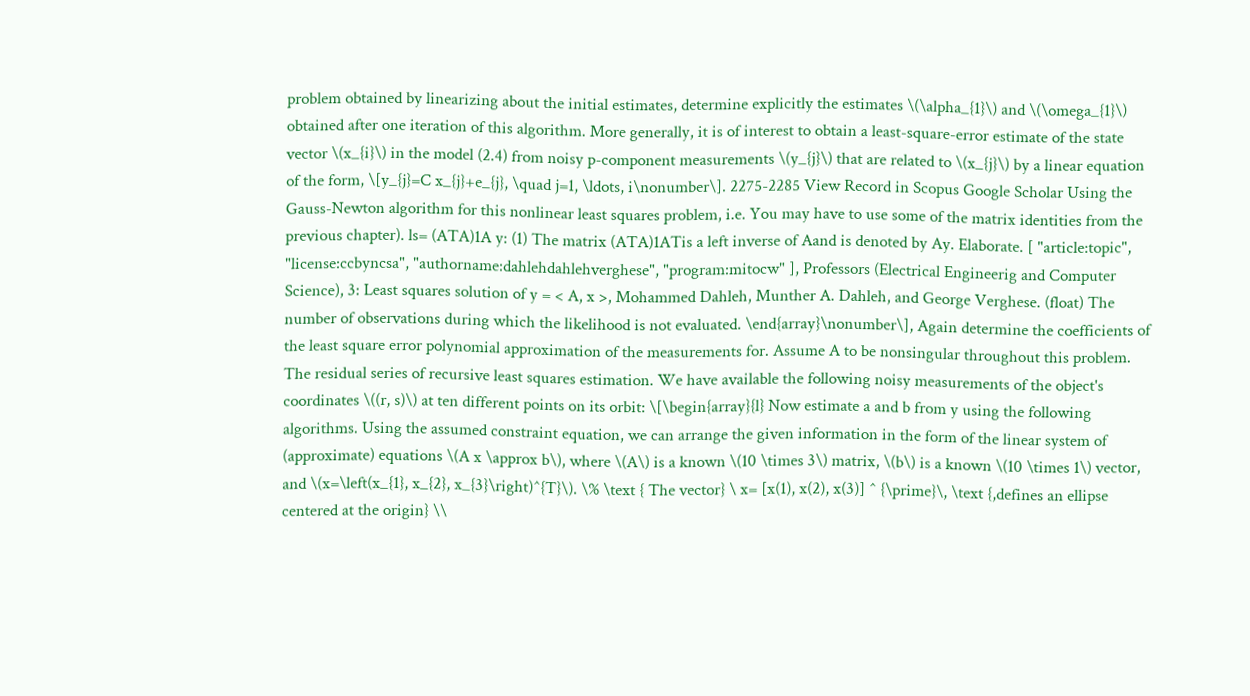problem obtained by linearizing about the initial estimates, determine explicitly the estimates \(\alpha_{1}\) and \(\omega_{1}\) obtained after one iteration of this algorithm. More generally, it is of interest to obtain a least-square-error estimate of the state vector \(x_{i}\) in the model (2.4) from noisy p-component measurements \(y_{j}\) that are related to \(x_{j}\) by a linear equation of the form, \[y_{j}=C x_{j}+e_{j}, \quad j=1, \ldots, i\nonumber\]. 2275-2285 View Record in Scopus Google Scholar Using the Gauss-Newton algorithm for this nonlinear least squares problem, i.e. You may have to use some of the matrix identities from the previous chapter). ls= (ATA)1A y: (1) The matrix (ATA)1ATis a left inverse of Aand is denoted by Ay. Elaborate. [ "article:topic", "license:ccbyncsa", "authorname:dahlehdahlehverghese", "program:mitocw" ], Professors (Electrical Engineerig and Computer Science), 3: Least squares solution of y = < A, x >, Mohammed Dahleh, Munther A. Dahleh, and George Verghese. (float) The number of observations during which the likelihood is not evaluated. \end{array}\nonumber\], Again determine the coefficients of the least square error polynomial approximation of the measurements for. Assume A to be nonsingular throughout this problem. The residual series of recursive least squares estimation. We have available the following noisy measurements of the object's coordinates \((r, s)\) at ten different points on its orbit: \[\begin{array}{l} Now estimate a and b from y using the following algorithms. Using the assumed constraint equation, we can arrange the given information in the form of the linear system of (approximate) equations \(A x \approx b\), where \(A\) is a known \(10 \times 3\) matrix, \(b\) is a known \(10 \times 1\) vector, and \(x=\left(x_{1}, x_{2}, x_{3}\right)^{T}\). \% \text { The vector} \ x= [x(1), x(2), x(3)] ^ {\prime}\, \text {,defines an ellipse centered at the origin} \\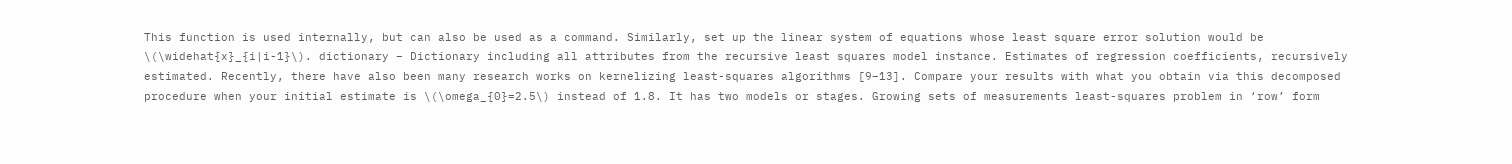This function is used internally, but can also be used as a command. Similarly, set up the linear system of equations whose least square error solution would be \(\widehat{x}_{i|i-1}\). dictionary – Dictionary including all attributes from the recursive least squares model instance. Estimates of regression coefficients, recursively estimated. Recently, there have also been many research works on kernelizing least-squares algorithms [9–13]. Compare your results with what you obtain via this decomposed procedure when your initial estimate is \(\omega_{0}=2.5\) instead of 1.8. It has two models or stages. Growing sets of measurements least-squares problem in ‘row’ form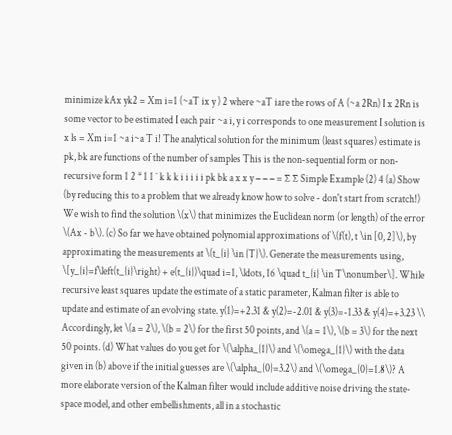minimize kAx yk2 = Xm i=1 (~aT ix y ) 2 where ~aT iare the rows of A (~a 2Rn) I x 2Rn is some vector to be estimated I each pair ~a i, y i corresponds to one measurement I solution is x ls = Xm i=1 ~a i~a T i! The analytical solution for the minimum (least squares) estimate is pk, bk are functions of the number of samples This is the non-sequential form or non-recursive form 1 2 * 1 1 ˆ k k k i i i i i pk bk a x x y − − − = ∑ ∑ Simple Example (2) 4 (a) Show (by reducing this to a problem that we already know how to solve - don't start from scratch!) We wish to find the solution \(x\) that minimizes the Euclidean norm (or length) of the error \(Ax - b\). (c) So far we have obtained polynomial approximations of \(f(t), t \in [0, 2]\), by approximating the measurements at \(t_{i} \in {T}\). Generate the measurements using, \[y_{i}=f\left(t_{i}\right) + e(t_{i})\quad i=1, \ldots, 16 \quad t_{i} \in T\nonumber\]. While recursive least squares update the estimate of a static parameter, Kalman filter is able to update and estimate of an evolving state. y(1)=+2.31 & y(2)=-2.01 & y(3)=-1.33 & y(4)=+3.23 \\ Accordingly, let \(a = 2\), \(b = 2\) for the first 50 points, and \(a = 1\), \(b = 3\) for the next 50 points. (d) What values do you get for \(\alpha_{1}\) and \(\omega_{1}\) with the data given in (b) above if the initial guesses are \(\alpha_{0}=3.2\) and \(\omega_{0}=1.8\)? A more elaborate version of the Kalman filter would include additive noise driving the state-space model, and other embellishments, all in a stochastic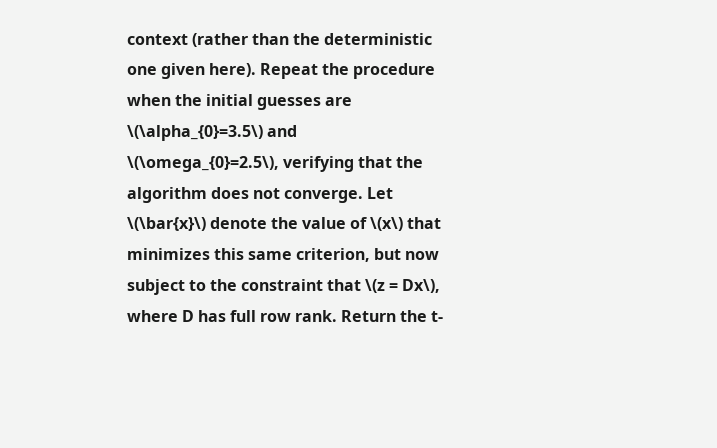context (rather than the deterministic one given here). Repeat the procedure when the initial guesses are \(\alpha_{0}=3.5\) and \(\omega_{0}=2.5\), verifying that the algorithm does not converge. Let \(\bar{x}\) denote the value of \(x\) that minimizes this same criterion, but now subject to the constraint that \(z = Dx\), where D has full row rank. Return the t-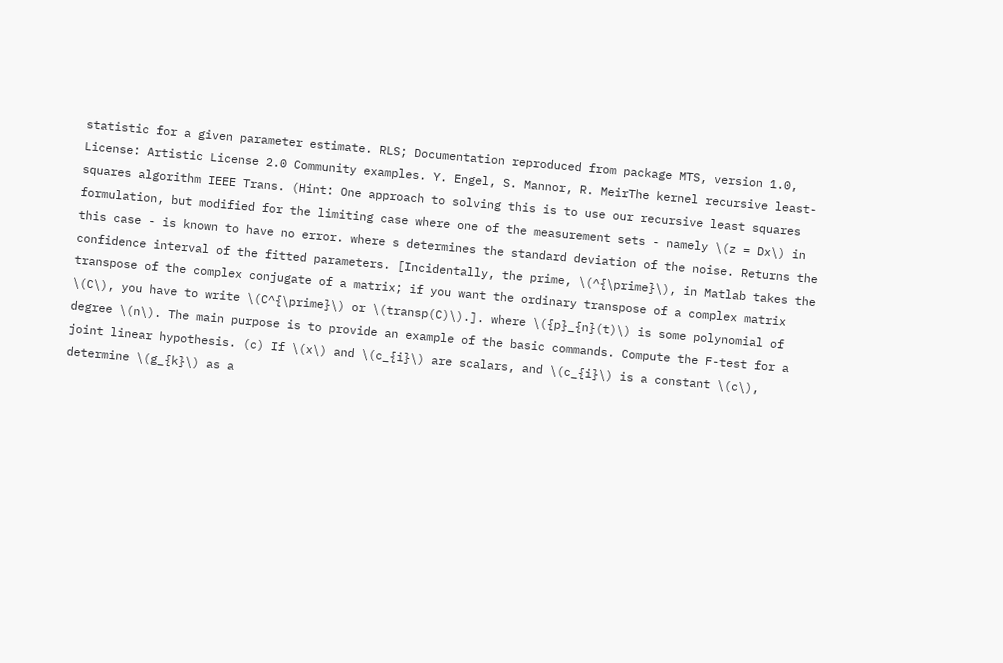statistic for a given parameter estimate. RLS; Documentation reproduced from package MTS, version 1.0, License: Artistic License 2.0 Community examples. Y. Engel, S. Mannor, R. MeirThe kernel recursive least-squares algorithm IEEE Trans. (Hint: One approach to solving this is to use our recursive least squares formulation, but modified for the limiting case where one of the measurement sets - namely \(z = Dx\) in this case - is known to have no error. where s determines the standard deviation of the noise. Returns the confidence interval of the fitted parameters. [Incidentally, the prime, \(^{\prime}\), in Matlab takes the transpose of the complex conjugate of a matrix; if you want the ordinary transpose of a complex matrix \(C\), you have to write \(C^{\prime}\) or \(transp(C)\).]. where \({p}_{n}(t)\) is some polynomial of degree \(n\). The main purpose is to provide an example of the basic commands. Compute the F-test for a joint linear hypothesis. (c) If \(x\) and \(c_{i}\) are scalars, and \(c_{i}\) is a constant \(c\), determine \(g_{k}\) as a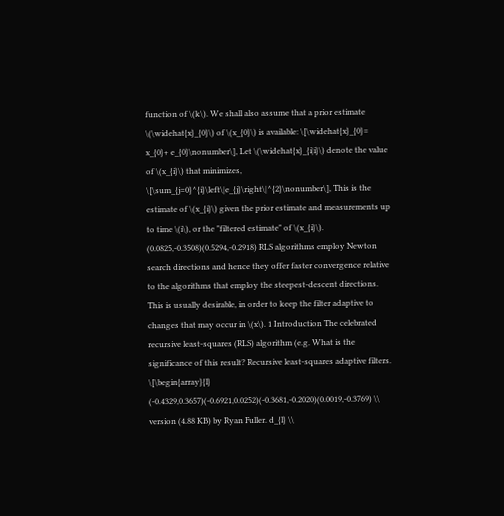function of \(k\). We shall also assume that a prior estimate \(\widehat{x}_{0}\) of \(x_{0}\) is available: \[\widehat{x}_{0}= x_{0}+ e_{0}\nonumber\], Let \(\widehat{x}_{i|i}\) denote the value of \(x_{i}\) that minimizes, \[\sum_{j=0}^{i}\left\|e_{j}\right\|^{2}\nonumber\], This is the estimate of \(x_{i}\) given the prior estimate and measurements up to time \(i\), or the "filtered estimate" of \(x_{i}\). (0.0825,-0.3508)(0.5294,-0.2918) RLS algorithms employ Newton search directions and hence they offer faster convergence relative to the algorithms that employ the steepest-descent directions. This is usually desirable, in order to keep the filter adaptive to changes that may occur in \(x\). 1 Introduction The celebrated recursive least-squares (RLS) algorithm (e.g. What is the significance of this result? Recursive least-squares adaptive filters. \[\begin{array}{l} (-0.4329,0.3657)(-0.6921,0.0252)(-0.3681,-0.2020)(0.0019,-0.3769) \\ version (4.88 KB) by Ryan Fuller. d_{l} \\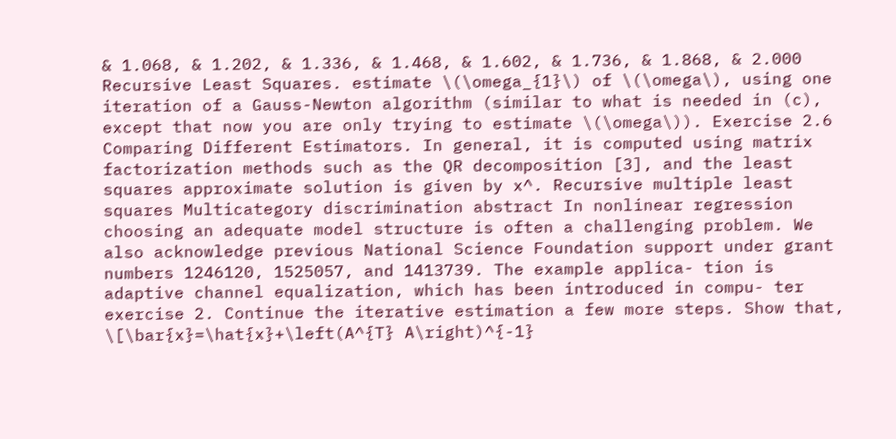& 1.068, & 1.202, & 1.336, & 1.468, & 1.602, & 1.736, & 1.868, & 2.000 Recursive Least Squares. estimate \(\omega_{1}\) of \(\omega\), using one iteration of a Gauss-Newton algorithm (similar to what is needed in (c), except that now you are only trying to estimate \(\omega\)). Exercise 2.6 Comparing Different Estimators. In general, it is computed using matrix factorization methods such as the QR decomposition [3], and the least squares approximate solution is given by x^. Recursive multiple least squares Multicategory discrimination abstract In nonlinear regression choosing an adequate model structure is often a challenging problem. We also acknowledge previous National Science Foundation support under grant numbers 1246120, 1525057, and 1413739. The example applica- tion is adaptive channel equalization, which has been introduced in compu- ter exercise 2. Continue the iterative estimation a few more steps. Show that, \[\bar{x}=\hat{x}+\left(A^{T} A\right)^{-1}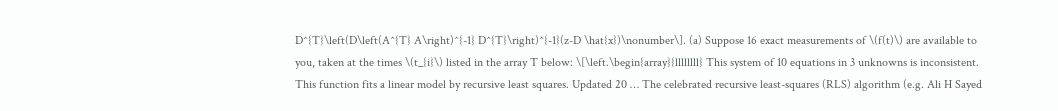D^{T}\left(D\left(A^{T} A\right)^{-1} D^{T}\right)^{-1}(z-D \hat{x})\nonumber\]. (a) Suppose 16 exact measurements of \(f(t)\) are available to you, taken at the times \(t_{i}\) listed in the array T below: \[\left.\begin{array}{llllllll} This system of 10 equations in 3 unknowns is inconsistent. This function fits a linear model by recursive least squares. Updated 20 … The celebrated recursive least-squares (RLS) algorithm (e.g. Ali H Sayed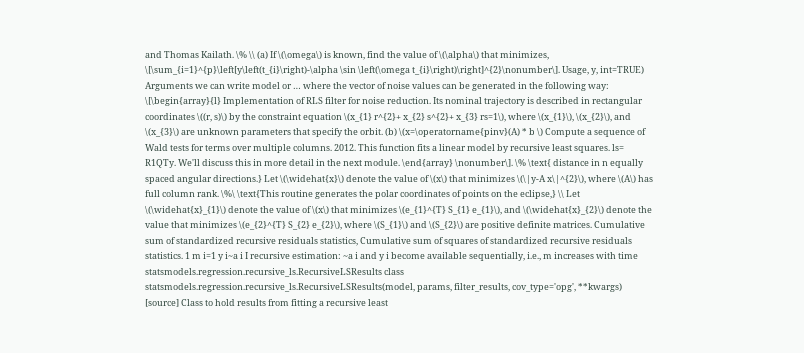and Thomas Kailath. \% \\ (a) If \(\omega\) is known, find the value of \(\alpha\) that minimizes, \[\sum_{i=1}^{p}\left[y\left(t_{i}\right)-\alpha \sin \left(\omega t_{i}\right)\right]^{2}\nonumber\]. Usage, y, int=TRUE) Arguments we can write model or … where the vector of noise values can be generated in the following way: \[\begin{array}{l} Implementation of RLS filter for noise reduction. Its nominal trajectory is described in rectangular coordinates \((r, s)\) by the constraint equation \(x_{1} r^{2}+ x_{2} s^{2}+ x_{3} rs=1\), where \(x_{1}\), \(x_{2}\), and \(x_{3}\) are unknown parameters that specify the orbit. (b) \(x=\operatorname{pinv}(A) * b \) Compute a sequence of Wald tests for terms over multiple columns. 2012. This function fits a linear model by recursive least squares. ls= R1QTy. We'll discuss this in more detail in the next module. \end{array} \nonumber\]. \% \text{ distance in n equally spaced angular directions.} Let \(\widehat{x}\) denote the value of \(x\) that minimizes \(\|y-A x\|^{2}\), where \(A\) has full column rank. \%\ \text{This routine generates the polar coordinates of points on the eclipse,} \\ Let \(\widehat{x}_{1}\) denote the value of \(x\) that minimizes \(e_{1}^{T} S_{1} e_{1}\), and \(\widehat{x}_{2}\) denote the value that minimizes \(e_{2}^{T} S_{2} e_{2}\), where \(S_{1}\) and \(S_{2}\) are positive definite matrices. Cumulative sum of standardized recursive residuals statistics, Cumulative sum of squares of standardized recursive residuals statistics. 1 m i=1 y i~a i I recursive estimation: ~a i and y i become available sequentially, i.e., m increases with time statsmodels.regression.recursive_ls.RecursiveLSResults class statsmodels.regression.recursive_ls.RecursiveLSResults(model, params, filter_results, cov_type='opg', **kwargs) [source] Class to hold results from fitting a recursive least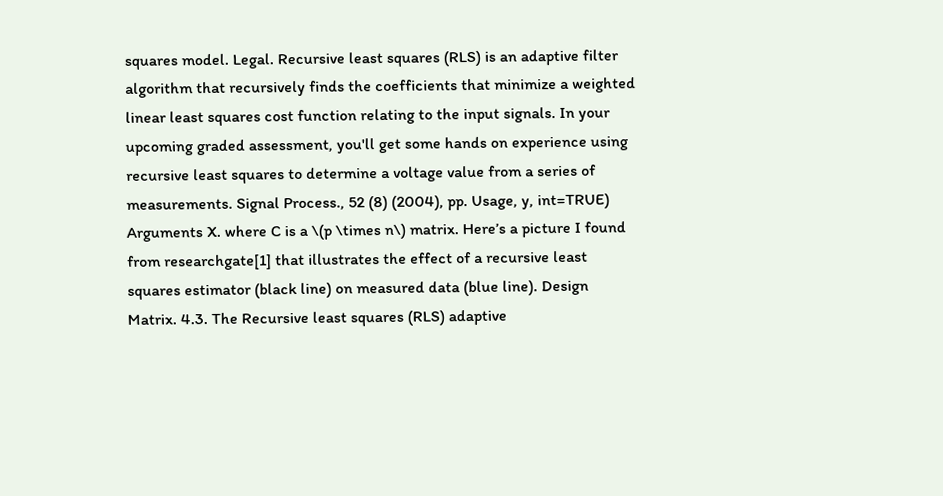squares model. Legal. Recursive least squares (RLS) is an adaptive filter algorithm that recursively finds the coefficients that minimize a weighted linear least squares cost function relating to the input signals. In your upcoming graded assessment, you'll get some hands on experience using recursive least squares to determine a voltage value from a series of measurements. Signal Process., 52 (8) (2004), pp. Usage, y, int=TRUE) Arguments X. where C is a \(p \times n\) matrix. Here’s a picture I found from researchgate[1] that illustrates the effect of a recursive least squares estimator (black line) on measured data (blue line). Design Matrix. 4.3. The Recursive least squares (RLS) adaptive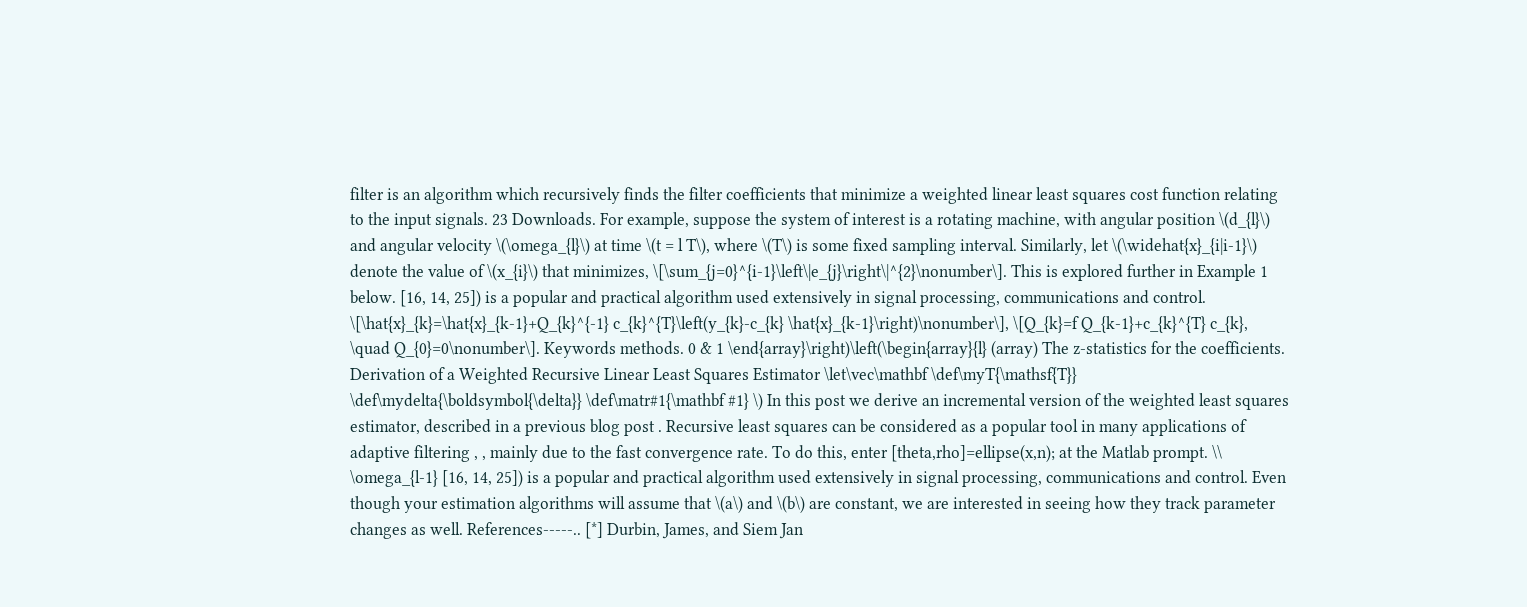filter is an algorithm which recursively finds the filter coefficients that minimize a weighted linear least squares cost function relating to the input signals. 23 Downloads. For example, suppose the system of interest is a rotating machine, with angular position \(d_{l}\) and angular velocity \(\omega_{l}\) at time \(t = l T\), where \(T\) is some fixed sampling interval. Similarly, let \(\widehat{x}_{i|i-1}\) denote the value of \(x_{i}\) that minimizes, \[\sum_{j=0}^{i-1}\left\|e_{j}\right\|^{2}\nonumber\]. This is explored further in Example 1 below. [16, 14, 25]) is a popular and practical algorithm used extensively in signal processing, communications and control. \[\hat{x}_{k}=\hat{x}_{k-1}+Q_{k}^{-1} c_{k}^{T}\left(y_{k}-c_{k} \hat{x}_{k-1}\right)\nonumber\], \[Q_{k}=f Q_{k-1}+c_{k}^{T} c_{k}, \quad Q_{0}=0\nonumber\]. Keywords methods. 0 & 1 \end{array}\right)\left(\begin{array}{l} (array) The z-statistics for the coefficients. Derivation of a Weighted Recursive Linear Least Squares Estimator \let\vec\mathbf \def\myT{\mathsf{T}} \def\mydelta{\boldsymbol{\delta}} \def\matr#1{\mathbf #1} \) In this post we derive an incremental version of the weighted least squares estimator, described in a previous blog post . Recursive least squares can be considered as a popular tool in many applications of adaptive filtering , , mainly due to the fast convergence rate. To do this, enter [theta,rho]=ellipse(x,n); at the Matlab prompt. \\ \omega_{l-1} [16, 14, 25]) is a popular and practical algorithm used extensively in signal processing, communications and control. Even though your estimation algorithms will assume that \(a\) and \(b\) are constant, we are interested in seeing how they track parameter changes as well. References-----.. [*] Durbin, James, and Siem Jan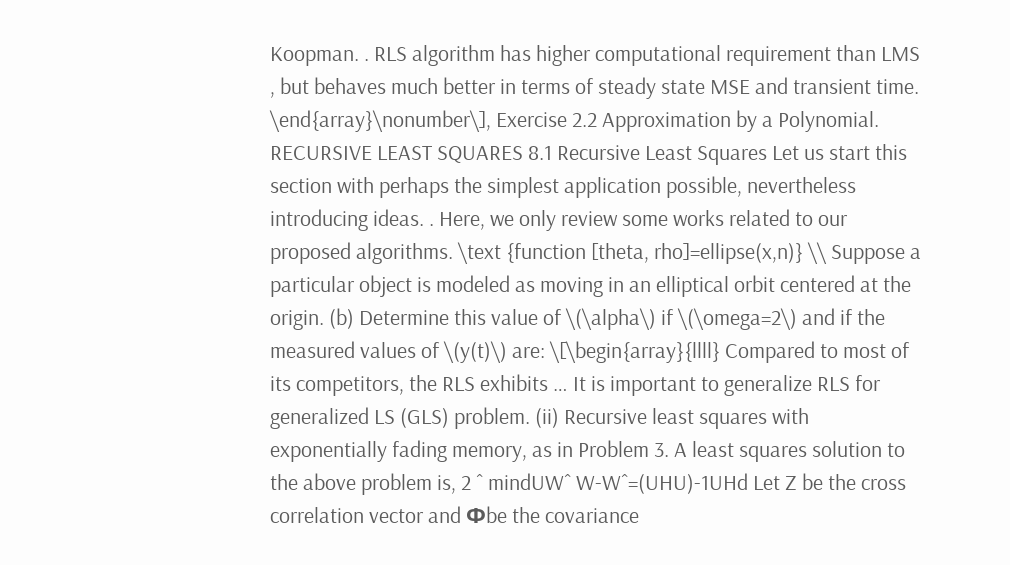Koopman. . RLS algorithm has higher computational requirement than LMS , but behaves much better in terms of steady state MSE and transient time. \end{array}\nonumber\], Exercise 2.2 Approximation by a Polynomial. RECURSIVE LEAST SQUARES 8.1 Recursive Least Squares Let us start this section with perhaps the simplest application possible, nevertheless introducing ideas. . Here, we only review some works related to our proposed algorithms. \text {function [theta, rho]=ellipse(x,n)} \\ Suppose a particular object is modeled as moving in an elliptical orbit centered at the origin. (b) Determine this value of \(\alpha\) if \(\omega=2\) and if the measured values of \(y(t)\) are: \[\begin{array}{llll} Compared to most of its competitors, the RLS exhibits … It is important to generalize RLS for generalized LS (GLS) problem. (ii) Recursive least squares with exponentially fading memory, as in Problem 3. A least squares solution to the above problem is, 2 ˆ mindUWˆ W-Wˆ=(UHU)-1UHd Let Z be the cross correlation vector and Φbe the covariance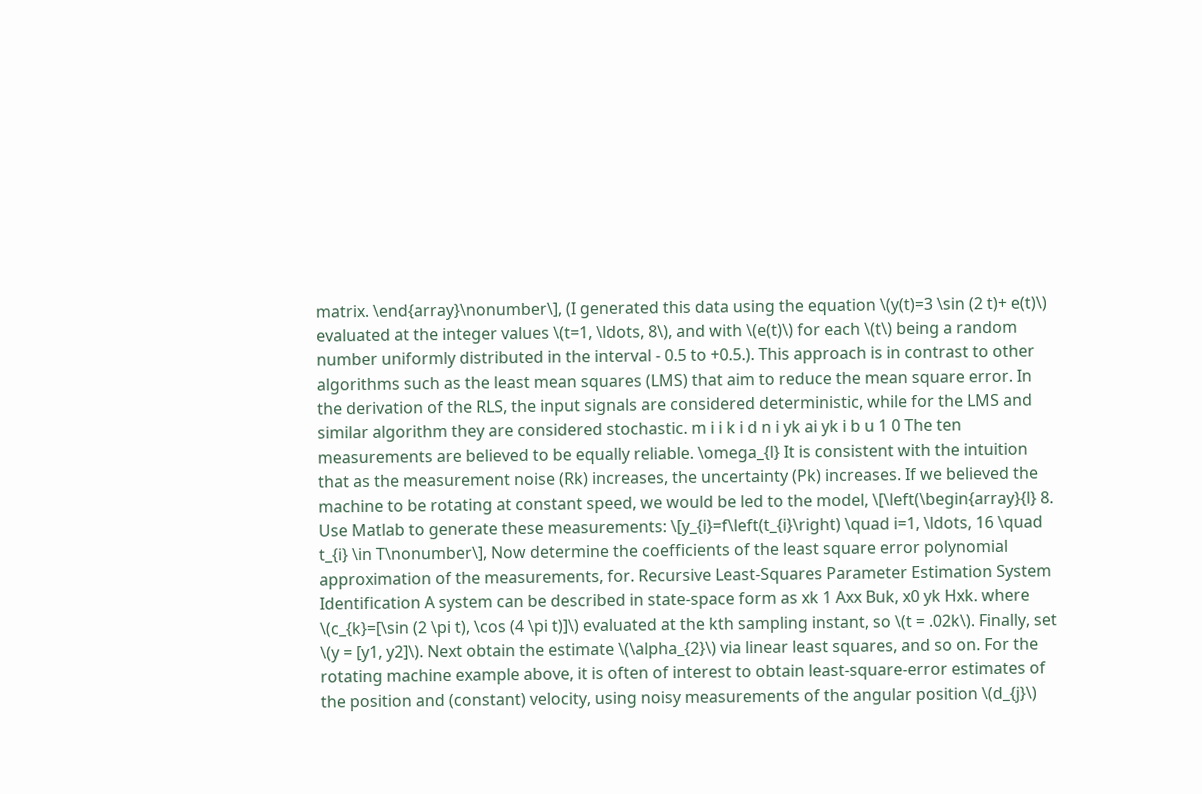matrix. \end{array}\nonumber\], (I generated this data using the equation \(y(t)=3 \sin (2 t)+ e(t)\) evaluated at the integer values \(t=1, \ldots, 8\), and with \(e(t)\) for each \(t\) being a random number uniformly distributed in the interval - 0.5 to +0.5.). This approach is in contrast to other algorithms such as the least mean squares (LMS) that aim to reduce the mean square error. In the derivation of the RLS, the input signals are considered deterministic, while for the LMS and similar algorithm they are considered stochastic. m i i k i d n i yk ai yk i b u 1 0 The ten measurements are believed to be equally reliable. \omega_{l} It is consistent with the intuition that as the measurement noise (Rk) increases, the uncertainty (Pk) increases. If we believed the machine to be rotating at constant speed, we would be led to the model, \[\left(\begin{array}{l} 8. Use Matlab to generate these measurements: \[y_{i}=f\left(t_{i}\right) \quad i=1, \ldots, 16 \quad t_{i} \in T\nonumber\], Now determine the coefficients of the least square error polynomial approximation of the measurements, for. Recursive Least-Squares Parameter Estimation System Identification A system can be described in state-space form as xk 1 Axx Buk, x0 yk Hxk. where \(c_{k}=[\sin (2 \pi t), \cos (4 \pi t)]\) evaluated at the kth sampling instant, so \(t = .02k\). Finally, set \(y = [y1, y2]\). Next obtain the estimate \(\alpha_{2}\) via linear least squares, and so on. For the rotating machine example above, it is often of interest to obtain least-square-error estimates of the position and (constant) velocity, using noisy measurements of the angular position \(d_{j}\)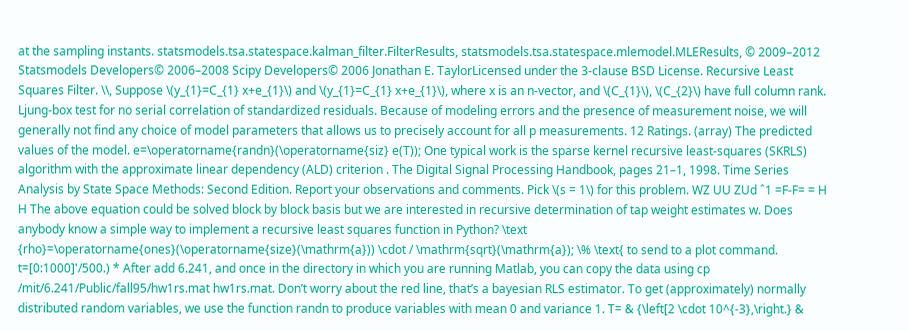at the sampling instants. statsmodels.tsa.statespace.kalman_filter.FilterResults, statsmodels.tsa.statespace.mlemodel.MLEResults, © 2009–2012 Statsmodels Developers© 2006–2008 Scipy Developers© 2006 Jonathan E. TaylorLicensed under the 3-clause BSD License. Recursive Least Squares Filter. \\, Suppose \(y_{1}=C_{1} x+e_{1}\) and \(y_{1}=C_{1} x+e_{1}\), where x is an n-vector, and \(C_{1}\), \(C_{2}\) have full column rank. Ljung-box test for no serial correlation of standardized residuals. Because of modeling errors and the presence of measurement noise, we will generally not find any choice of model parameters that allows us to precisely account for all p measurements. 12 Ratings. (array) The predicted values of the model. e=\operatorname{randn}(\operatorname{siz} e(T)); One typical work is the sparse kernel recursive least-squares (SKRLS) algorithm with the approximate linear dependency (ALD) criterion . The Digital Signal Processing Handbook, pages 21–1, 1998. Time Series Analysis by State Space Methods: Second Edition. Report your observations and comments. Pick \(s = 1\) for this problem. WZ UU ZUd ˆ1 =F-F= = H H The above equation could be solved block by block basis but we are interested in recursive determination of tap weight estimates w. Does anybody know a simple way to implement a recursive least squares function in Python? \text {rho}=\operatorname{ones}(\operatorname{size}(\mathrm{a})) \cdot / \mathrm{sqrt}(\mathrm{a}); \% \text{ to send to a plot command. t=[0:1000]'/500.) * After add 6.241, and once in the directory in which you are running Matlab, you can copy the data using cp /mit/6.241/Public/fall95/hw1rs.mat hw1rs.mat. Don’t worry about the red line, that’s a bayesian RLS estimator. To get (approximately) normally distributed random variables, we use the function randn to produce variables with mean 0 and variance 1. T= & {\left[2 \cdot 10^{-3},\right.} &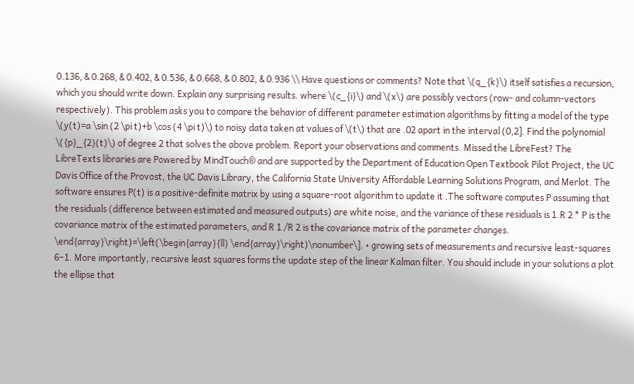0.136, & 0.268, & 0.402, & 0.536, & 0.668, & 0.802, & 0.936 \\ Have questions or comments? Note that \(q_{k}\) itself satisfies a recursion, which you should write down. Explain any surprising results. where \(c_{i}\) and \(x\) are possibly vectors (row- and column-vectors respectively). This problem asks you to compare the behavior of different parameter estimation algorithms by fitting a model of the type \(y(t)=a \sin (2 \pi t)+b \cos (4 \pi t)\) to noisy data taken at values of \(t\) that are .02 apart in the interval (0,2]. Find the polynomial \({p}_{2}(t)\) of degree 2 that solves the above problem. Report your observations and comments. Missed the LibreFest? The LibreTexts libraries are Powered by MindTouch® and are supported by the Department of Education Open Textbook Pilot Project, the UC Davis Office of the Provost, the UC Davis Library, the California State University Affordable Learning Solutions Program, and Merlot. The software ensures P(t) is a positive-definite matrix by using a square-root algorithm to update it .The software computes P assuming that the residuals (difference between estimated and measured outputs) are white noise, and the variance of these residuals is 1.R 2 * P is the covariance matrix of the estimated parameters, and R 1 /R 2 is the covariance matrix of the parameter changes. \end{array}\right)=\left(\begin{array}{ll} \end{array}\right)\nonumber\]. • growing sets of measurements and recursive least-squares 6–1. More importantly, recursive least squares forms the update step of the linear Kalman filter. You should include in your solutions a plot the ellipse that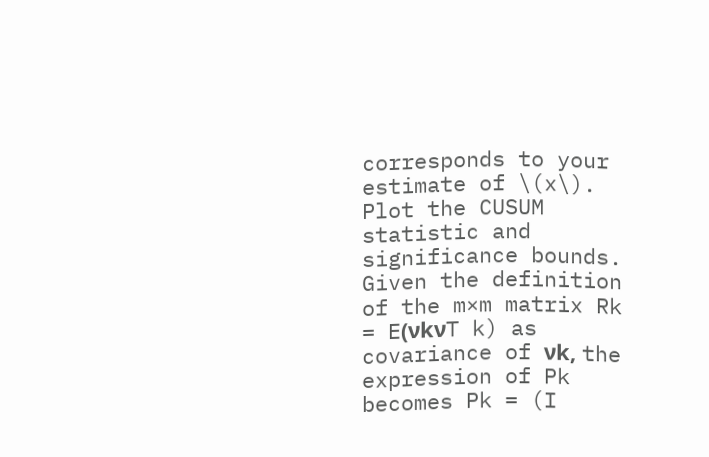corresponds to your estimate of \(x\). Plot the CUSUM statistic and significance bounds. Given the definition of the m×m matrix Rk = E(νkνT k) as covariance of νk, the expression of Pk becomes Pk = (I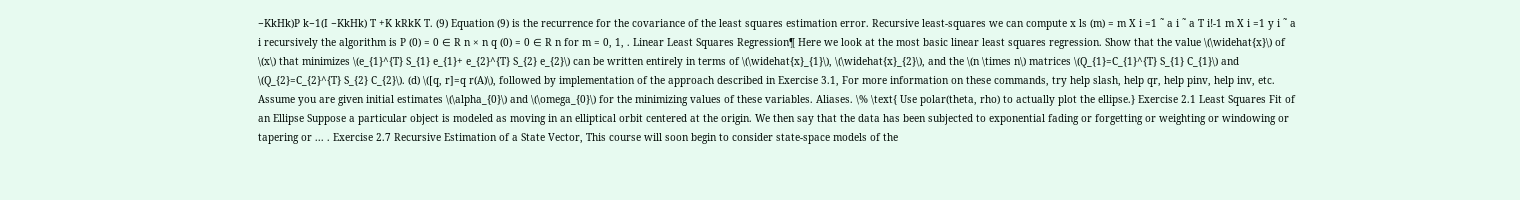−KkHk)P k−1(I −KkHk) T +K kRkK T. (9) Equation (9) is the recurrence for the covariance of the least squares estimation error. Recursive least-squares we can compute x ls (m) = m X i =1 ˜ a i ˜ a T i!-1 m X i =1 y i ˜ a i recursively the algorithm is P (0) = 0 ∈ R n × n q (0) = 0 ∈ R n for m = 0, 1, . Linear Least Squares Regression¶ Here we look at the most basic linear least squares regression. Show that the value \(\widehat{x}\) of \(x\) that minimizes \(e_{1}^{T} S_{1} e_{1}+ e_{2}^{T} S_{2} e_{2}\) can be written entirely in terms of \(\widehat{x}_{1}\), \(\widehat{x}_{2}\), and the \(n \times n\) matrices \(Q_{1}=C_{1}^{T} S_{1} C_{1}\) and \(Q_{2}=C_{2}^{T} S_{2} C_{2}\). (d) \([q, r]=q r(A)\), followed by implementation of the approach described in Exercise 3.1, For more information on these commands, try help slash, help qr, help pinv, help inv, etc. Assume you are given initial estimates \(\alpha_{0}\) and \(\omega_{0}\) for the minimizing values of these variables. Aliases. \% \text{ Use polar(theta, rho) to actually plot the ellipse.} Exercise 2.1 Least Squares Fit of an Ellipse Suppose a particular object is modeled as moving in an elliptical orbit centered at the origin. We then say that the data has been subjected to exponential fading or forgetting or weighting or windowing or tapering or ... . Exercise 2.7 Recursive Estimation of a State Vector, This course will soon begin to consider state-space models of the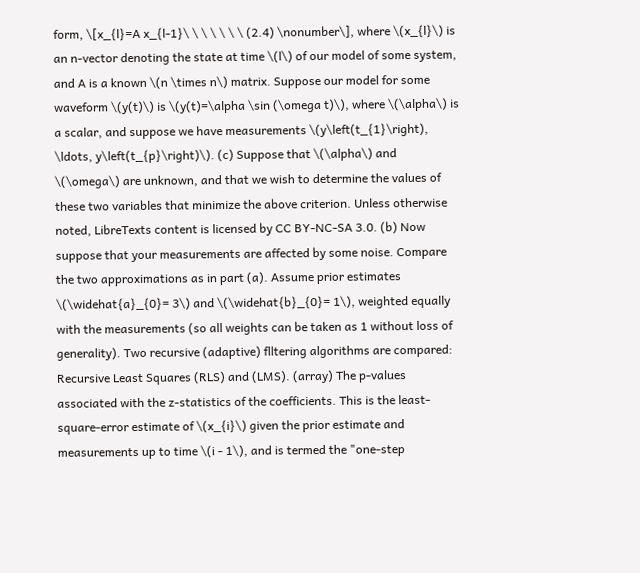form, \[x_{l}=A x_{l-1}\ \ \ \ \ \ \ (2.4) \nonumber\], where \(x_{l}\) is an n-vector denoting the state at time \(l\) of our model of some system, and A is a known \(n \times n\) matrix. Suppose our model for some waveform \(y(t)\) is \(y(t)=\alpha \sin (\omega t)\), where \(\alpha\) is a scalar, and suppose we have measurements \(y\left(t_{1}\right), \ldots, y\left(t_{p}\right)\). (c) Suppose that \(\alpha\) and \(\omega\) are unknown, and that we wish to determine the values of these two variables that minimize the above criterion. Unless otherwise noted, LibreTexts content is licensed by CC BY-NC-SA 3.0. (b) Now suppose that your measurements are affected by some noise. Compare the two approximations as in part (a). Assume prior estimates \(\widehat{a}_{0}= 3\) and \(\widehat{b}_{0}= 1\), weighted equally with the measurements (so all weights can be taken as 1 without loss of generality). Two recursive (adaptive) flltering algorithms are compared: Recursive Least Squares (RLS) and (LMS). (array) The p-values associated with the z-statistics of the coefficients. This is the least-square-error estimate of \(x_{i}\) given the prior estimate and measurements up to time \(i - 1\), and is termed the "one-step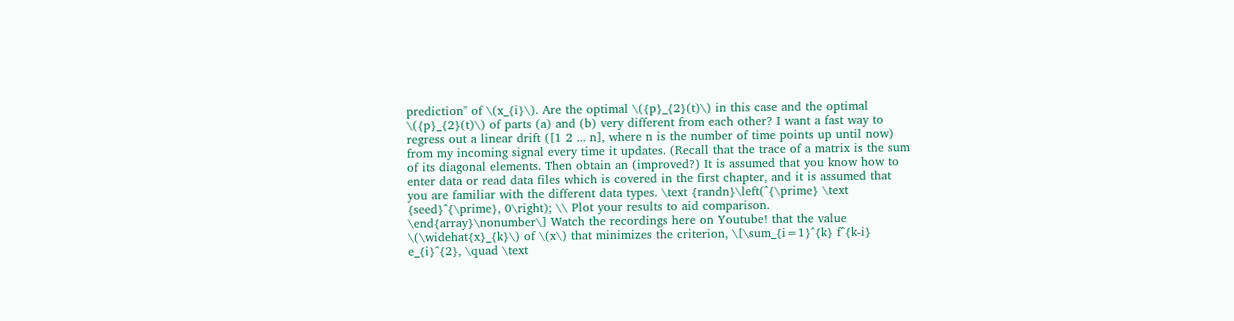prediction" of \(x_{i}\). Are the optimal \({p}_{2}(t)\) in this case and the optimal \({p}_{2}(t)\) of parts (a) and (b) very different from each other? I want a fast way to regress out a linear drift ([1 2 ... n], where n is the number of time points up until now) from my incoming signal every time it updates. (Recall that the trace of a matrix is the sum of its diagonal elements. Then obtain an (improved?) It is assumed that you know how to enter data or read data files which is covered in the first chapter, and it is assumed that you are familiar with the different data types. \text {randn}\left(^{\prime} \text {seed}^{\prime}, 0\right); \\ Plot your results to aid comparison. \end{array}\nonumber\] Watch the recordings here on Youtube! that the value \(\widehat{x}_{k}\) of \(x\) that minimizes the criterion, \[\sum_{i=1}^{k} f^{k-i} e_{i}^{2}, \quad \text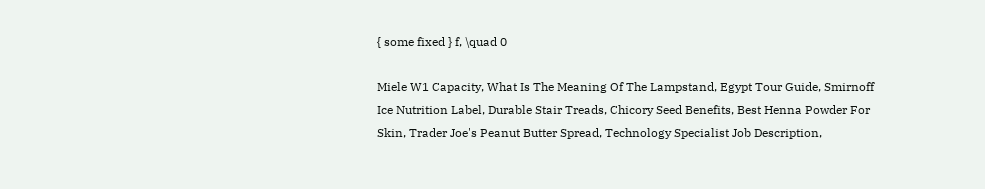{ some fixed } f, \quad 0

Miele W1 Capacity, What Is The Meaning Of The Lampstand, Egypt Tour Guide, Smirnoff Ice Nutrition Label, Durable Stair Treads, Chicory Seed Benefits, Best Henna Powder For Skin, Trader Joe's Peanut Butter Spread, Technology Specialist Job Description,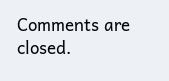Comments are closed.